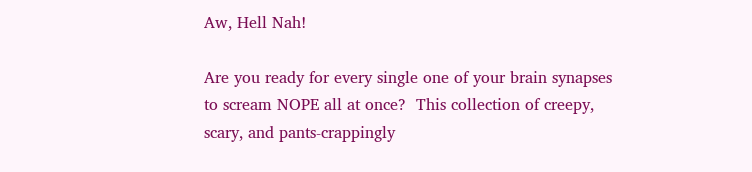Aw, Hell Nah!

Are you ready for every single one of your brain synapses to scream NOPE all at once?  This collection of creepy, scary, and pants-crappingly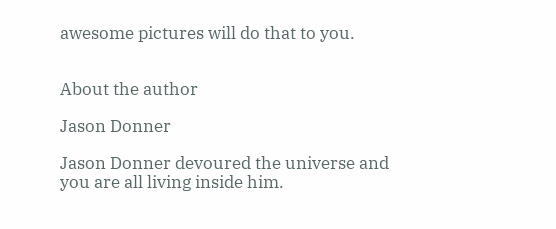awesome pictures will do that to you.


About the author

Jason Donner

Jason Donner devoured the universe and you are all living inside him.